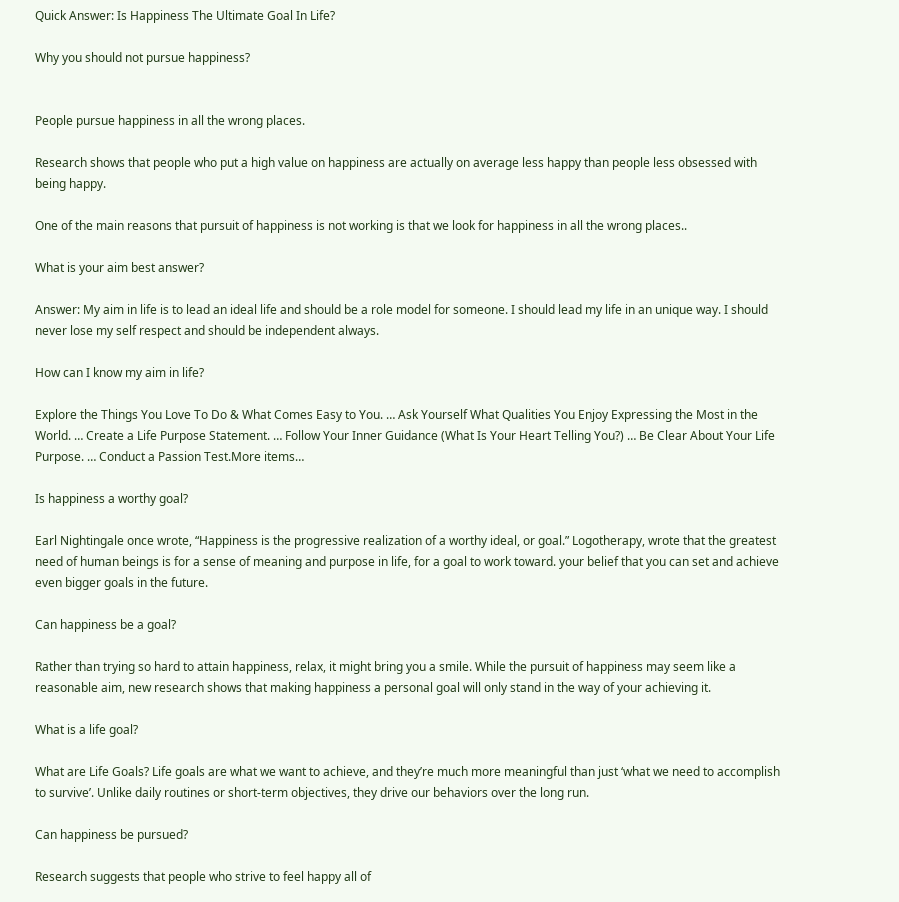Quick Answer: Is Happiness The Ultimate Goal In Life?

Why you should not pursue happiness?


People pursue happiness in all the wrong places.

Research shows that people who put a high value on happiness are actually on average less happy than people less obsessed with being happy.

One of the main reasons that pursuit of happiness is not working is that we look for happiness in all the wrong places..

What is your aim best answer?

Answer: My aim in life is to lead an ideal life and should be a role model for someone. I should lead my life in an unique way. I should never lose my self respect and should be independent always.

How can I know my aim in life?

Explore the Things You Love To Do & What Comes Easy to You. … Ask Yourself What Qualities You Enjoy Expressing the Most in the World. … Create a Life Purpose Statement. … Follow Your Inner Guidance (What Is Your Heart Telling You?) … Be Clear About Your Life Purpose. … Conduct a Passion Test.More items…

Is happiness a worthy goal?

Earl Nightingale once wrote, “Happiness is the progressive realization of a worthy ideal, or goal.” Logotherapy, wrote that the greatest need of human beings is for a sense of meaning and purpose in life, for a goal to work toward. your belief that you can set and achieve even bigger goals in the future.

Can happiness be a goal?

Rather than trying so hard to attain happiness, relax, it might bring you a smile. While the pursuit of happiness may seem like a reasonable aim, new research shows that making happiness a personal goal will only stand in the way of your achieving it.

What is a life goal?

What are Life Goals? Life goals are what we want to achieve, and they’re much more meaningful than just ‘what we need to accomplish to survive’. Unlike daily routines or short-term objectives, they drive our behaviors over the long run.

Can happiness be pursued?

Research suggests that people who strive to feel happy all of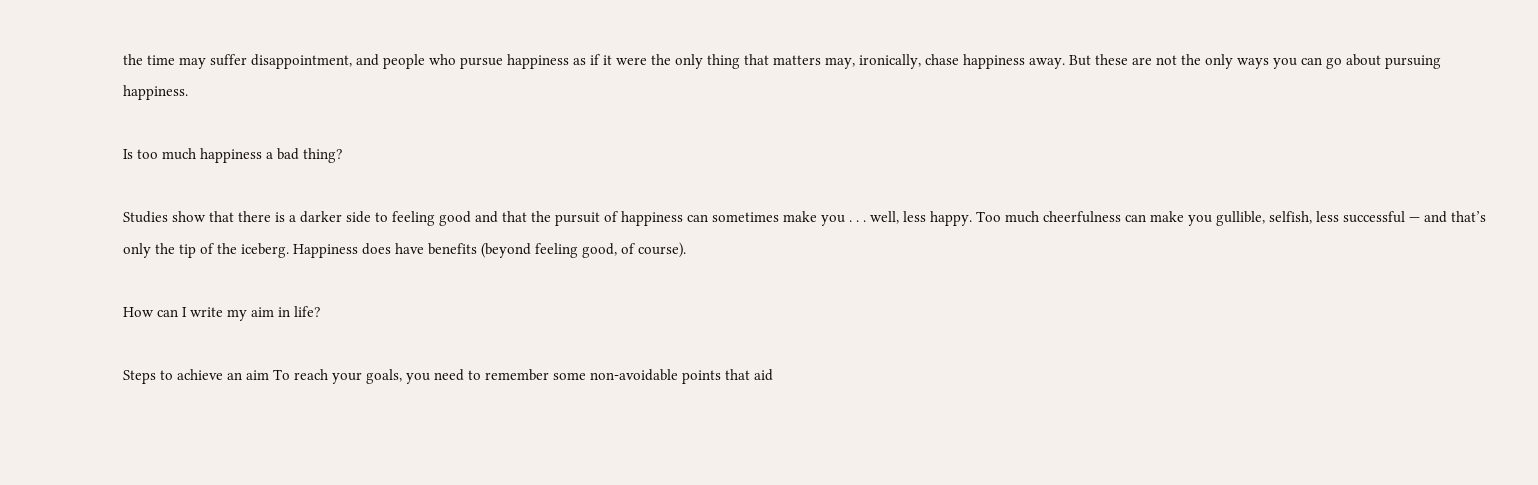the time may suffer disappointment, and people who pursue happiness as if it were the only thing that matters may, ironically, chase happiness away. But these are not the only ways you can go about pursuing happiness.

Is too much happiness a bad thing?

Studies show that there is a darker side to feeling good and that the pursuit of happiness can sometimes make you . . . well, less happy. Too much cheerfulness can make you gullible, selfish, less successful — and that’s only the tip of the iceberg. Happiness does have benefits (beyond feeling good, of course).

How can I write my aim in life?

Steps to achieve an aim To reach your goals, you need to remember some non-avoidable points that aid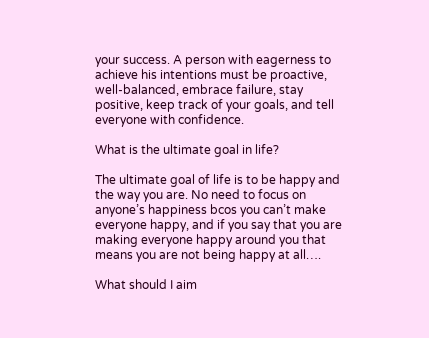your success. A person with eagerness to achieve his intentions must be proactive, well-balanced, embrace failure, stay positive, keep track of your goals, and tell everyone with confidence.

What is the ultimate goal in life?

The ultimate goal of life is to be happy and the way you are. No need to focus on anyone’s happiness bcos you can’t make everyone happy, and if you say that you are making everyone happy around you that means you are not being happy at all….

What should I aim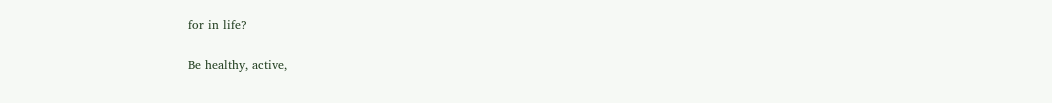for in life?

Be healthy, active,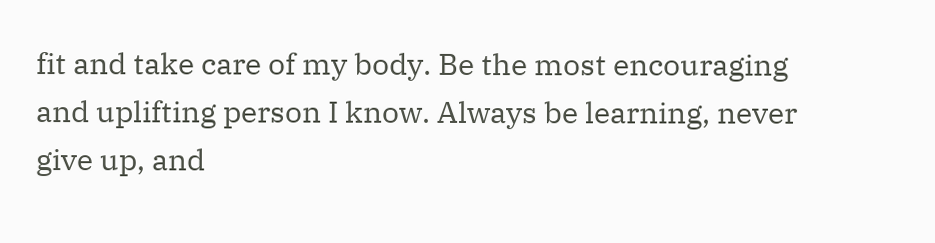fit and take care of my body. Be the most encouraging and uplifting person I know. Always be learning, never give up, and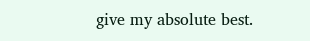give my absolute best.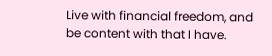Live with financial freedom, and be content with that I have.